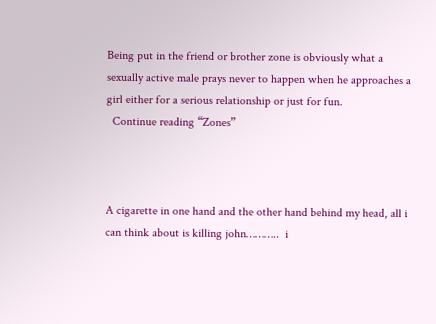Being put in the friend or brother zone is obviously what a sexually active male prays never to happen when he approaches a girl either for a serious relationship or just for fun.
  Continue reading “Zones”



A cigarette in one hand and the other hand behind my head, all i can think about is killing john………..  i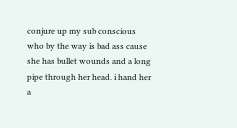conjure up my sub conscious who by the way is bad ass cause she has bullet wounds and a long pipe through her head. i hand her a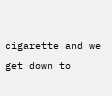cigarette and we get down to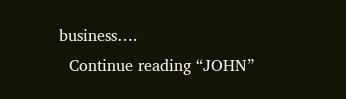business….
  Continue reading “JOHN”